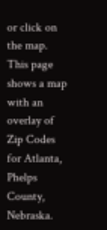or click on the map.
This page shows a map with an overlay of Zip Codes for Atlanta, Phelps County, Nebraska.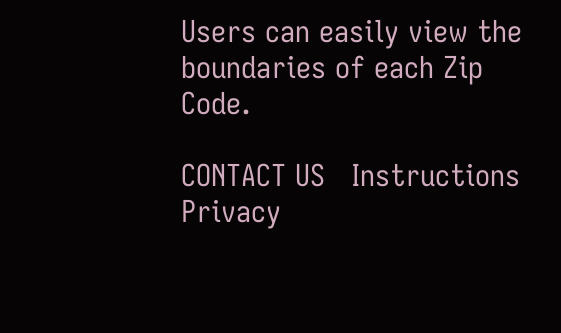Users can easily view the boundaries of each Zip Code.

CONTACT US   Instructions   Privacy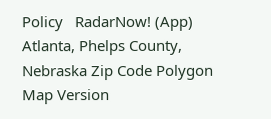Policy   RadarNow! (App)
Atlanta, Phelps County, Nebraska Zip Code Polygon Map Version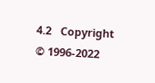4.2   Copyright © 1996-2022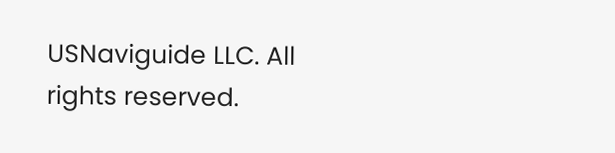USNaviguide LLC. All rights reserved.